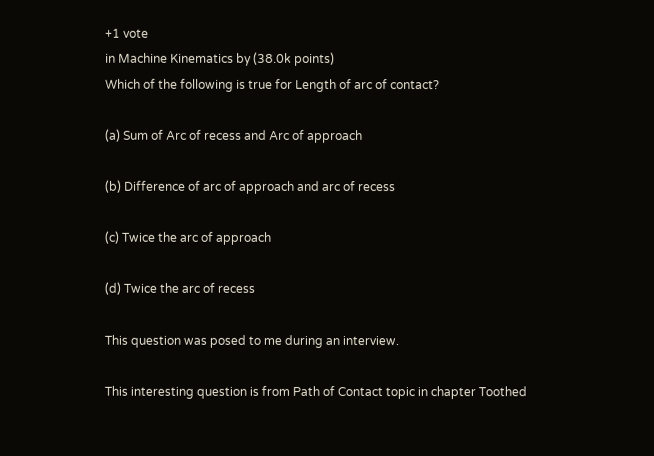+1 vote
in Machine Kinematics by (38.0k points)
Which of the following is true for Length of arc of contact?

(a) Sum of Arc of recess and Arc of approach

(b) Difference of arc of approach and arc of recess

(c) Twice the arc of approach

(d) Twice the arc of recess

This question was posed to me during an interview.

This interesting question is from Path of Contact topic in chapter Toothed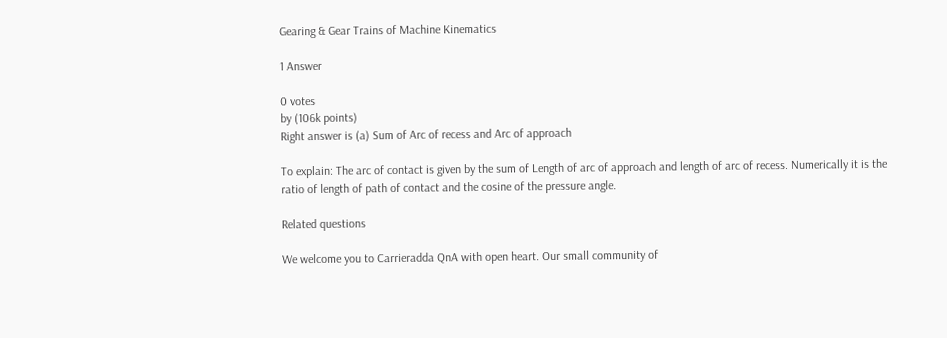Gearing & Gear Trains of Machine Kinematics

1 Answer

0 votes
by (106k points)
Right answer is (a) Sum of Arc of recess and Arc of approach

To explain: The arc of contact is given by the sum of Length of arc of approach and length of arc of recess. Numerically it is the ratio of length of path of contact and the cosine of the pressure angle.

Related questions

We welcome you to Carrieradda QnA with open heart. Our small community of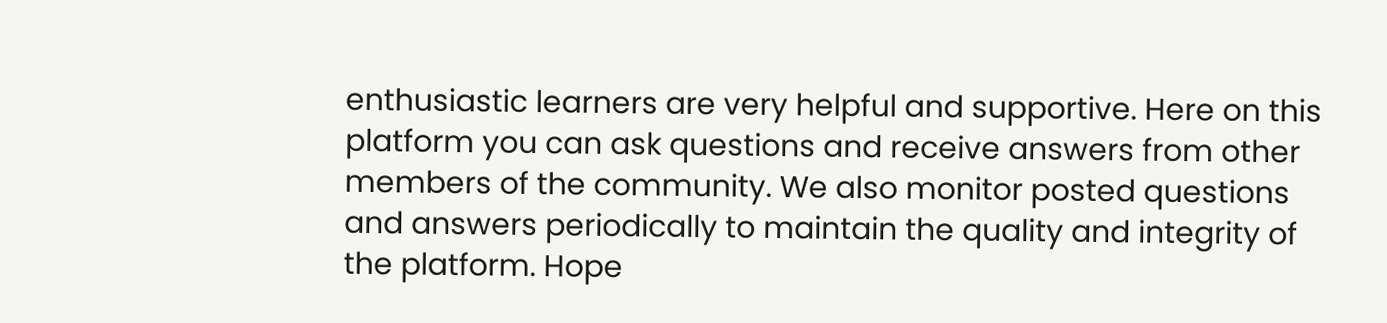enthusiastic learners are very helpful and supportive. Here on this platform you can ask questions and receive answers from other members of the community. We also monitor posted questions and answers periodically to maintain the quality and integrity of the platform. Hope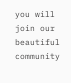you will join our beautiful community